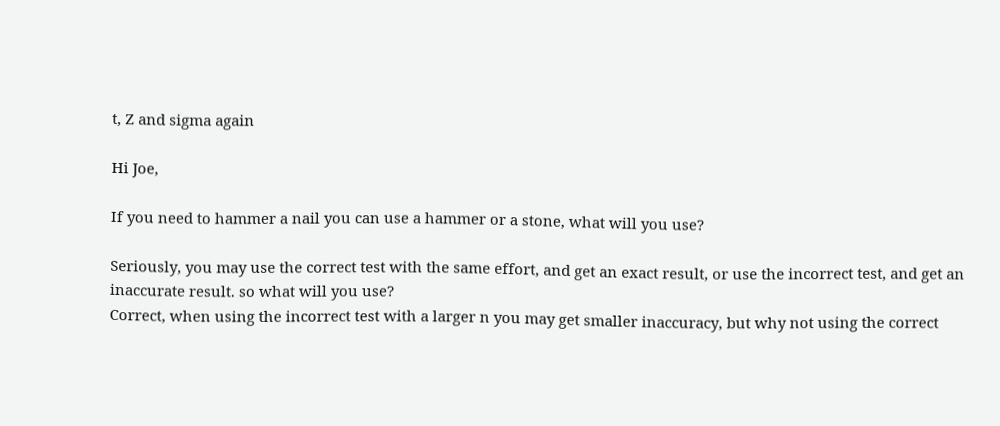t, Z and sigma again

Hi Joe,

If you need to hammer a nail you can use a hammer or a stone, what will you use?

Seriously, you may use the correct test with the same effort, and get an exact result, or use the incorrect test, and get an inaccurate result. so what will you use?
Correct, when using the incorrect test with a larger n you may get smaller inaccuracy, but why not using the correct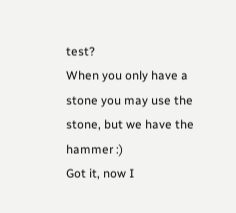test?
When you only have a stone you may use the stone, but we have the hammer :)
Got it, now I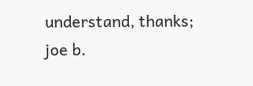understand, thanks;
joe b.